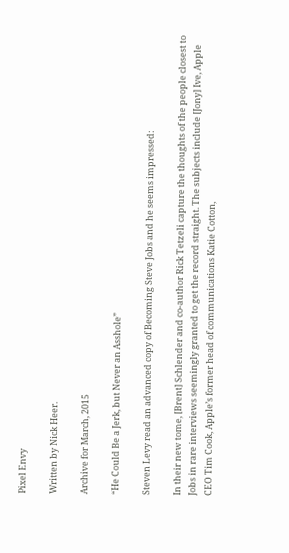Pixel Envy

Written by Nick Heer.

Archive for March, 2015

“He Could Be a Jerk, but Never an Asshole”

Steven Levy read an advanced copy of Becoming Steve Jobs and he seems impressed:

In their new tome, [Brent] Schlender and co-author Rick Tetzeli capture the thoughts of the people closest to Jobs in rare interviews seemingly granted to get the record straight. The subjects include [Jony] Ive, Apple CEO Tim Cook, Apple’s former head of communications Katie Cotton,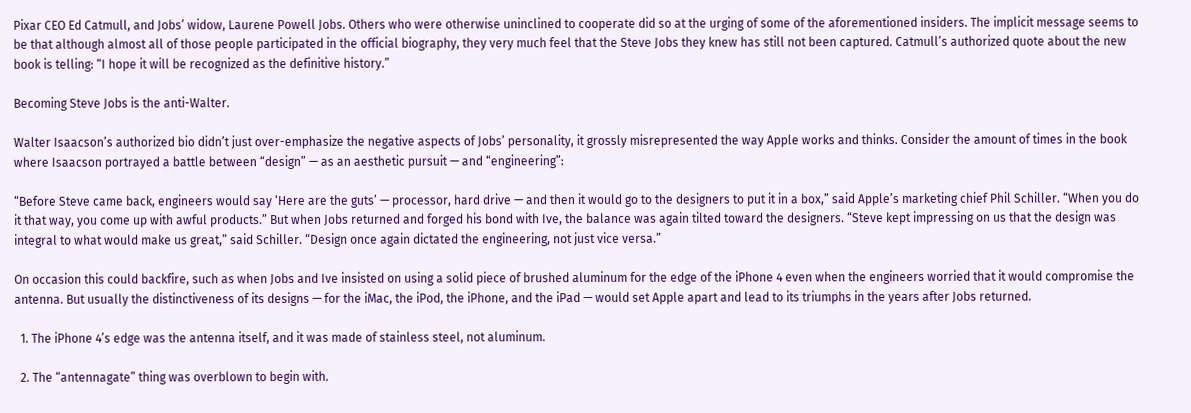Pixar CEO Ed Catmull, and Jobs’ widow, Laurene Powell Jobs. Others who were otherwise uninclined to cooperate did so at the urging of some of the aforementioned insiders. The implicit message seems to be that although almost all of those people participated in the official biography, they very much feel that the Steve Jobs they knew has still not been captured. Catmull’s authorized quote about the new book is telling: “I hope it will be recognized as the definitive history.”

Becoming Steve Jobs is the anti-Walter.

Walter Isaacson’s authorized bio didn’t just over-emphasize the negative aspects of Jobs’ personality, it grossly misrepresented the way Apple works and thinks. Consider the amount of times in the book where Isaacson portrayed a battle between “design” — as an aesthetic pursuit — and “engineering”:

“Before Steve came back, engineers would say ‘Here are the guts’ — processor, hard drive — and then it would go to the designers to put it in a box,” said Apple’s marketing chief Phil Schiller. “When you do it that way, you come up with awful products.” But when Jobs returned and forged his bond with Ive, the balance was again tilted toward the designers. “Steve kept impressing on us that the design was integral to what would make us great,” said Schiller. “Design once again dictated the engineering, not just vice versa.”

On occasion this could backfire, such as when Jobs and Ive insisted on using a solid piece of brushed aluminum for the edge of the iPhone 4 even when the engineers worried that it would compromise the antenna. But usually the distinctiveness of its designs — for the iMac, the iPod, the iPhone, and the iPad — would set Apple apart and lead to its triumphs in the years after Jobs returned.

  1. The iPhone 4’s edge was the antenna itself, and it was made of stainless steel, not aluminum.

  2. The “antennagate” thing was overblown to begin with.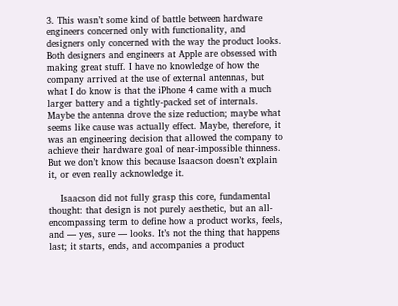3. This wasn’t some kind of battle between hardware engineers concerned only with functionality, and designers only concerned with the way the product looks. Both designers and engineers at Apple are obsessed with making great stuff. I have no knowledge of how the company arrived at the use of external antennas, but what I do know is that the iPhone 4 came with a much larger battery and a tightly-packed set of internals. Maybe the antenna drove the size reduction; maybe what seems like cause was actually effect. Maybe, therefore, it was an engineering decision that allowed the company to achieve their hardware goal of near-impossible thinness. But we don’t know this because Isaacson doesn’t explain it, or even really acknowledge it.

    Isaacson did not fully grasp this core, fundamental thought: that design is not purely aesthetic, but an all-encompassing term to define how a product works, feels, and — yes, sure — looks. It’s not the thing that happens last; it starts, ends, and accompanies a product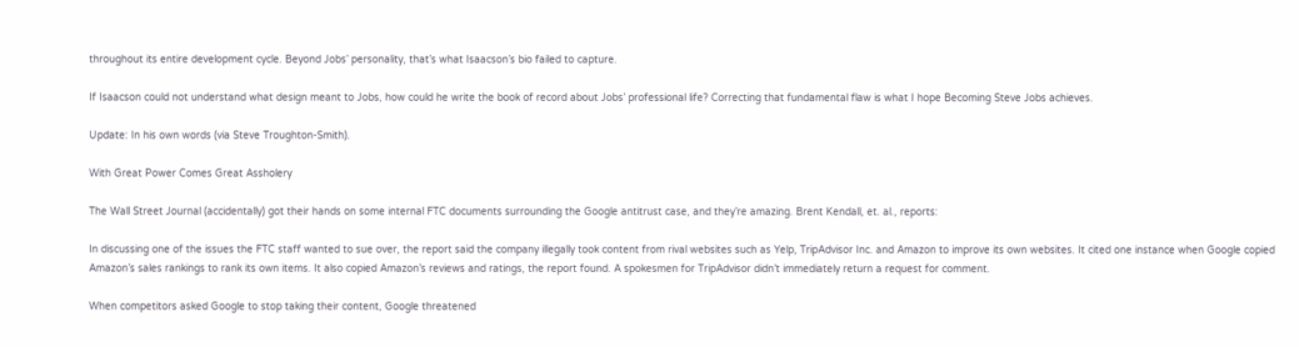throughout its entire development cycle. Beyond Jobs’ personality, that’s what Isaacson’s bio failed to capture.

If Isaacson could not understand what design meant to Jobs, how could he write the book of record about Jobs’ professional life? Correcting that fundamental flaw is what I hope Becoming Steve Jobs achieves.

Update: In his own words (via Steve Troughton-Smith).

With Great Power Comes Great Assholery

The Wall Street Journal (accidentally) got their hands on some internal FTC documents surrounding the Google antitrust case, and they’re amazing. Brent Kendall, et. al., reports:

In discussing one of the issues the FTC staff wanted to sue over, the report said the company illegally took content from rival websites such as Yelp, TripAdvisor Inc. and Amazon to improve its own websites. It cited one instance when Google copied Amazon’s sales rankings to rank its own items. It also copied Amazon’s reviews and ratings, the report found. A spokesmen for TripAdvisor didn’t immediately return a request for comment.

When competitors asked Google to stop taking their content, Google threatened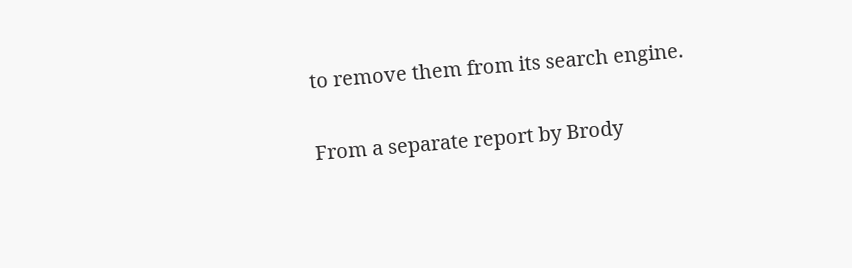to remove them from its search engine.

From a separate report by Brody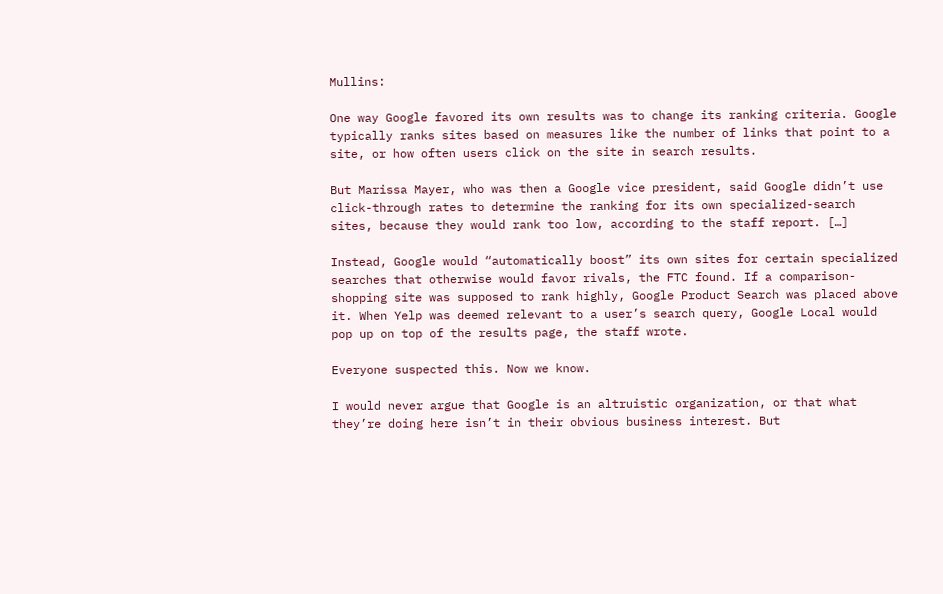Mullins:

One way Google favored its own results was to change its ranking criteria. Google typically ranks sites based on measures like the number of links that point to a site, or how often users click on the site in search results.

But Marissa Mayer, who was then a Google vice president, said Google didn’t use click-through rates to determine the ranking for its own specialized-search sites, because they would rank too low, according to the staff report. […]

Instead, Google would “automatically boost” its own sites for certain specialized searches that otherwise would favor rivals, the FTC found. If a comparison-shopping site was supposed to rank highly, Google Product Search was placed above it. When Yelp was deemed relevant to a user’s search query, Google Local would pop up on top of the results page, the staff wrote.

Everyone suspected this. Now we know.

I would never argue that Google is an altruistic organization, or that what they’re doing here isn’t in their obvious business interest. But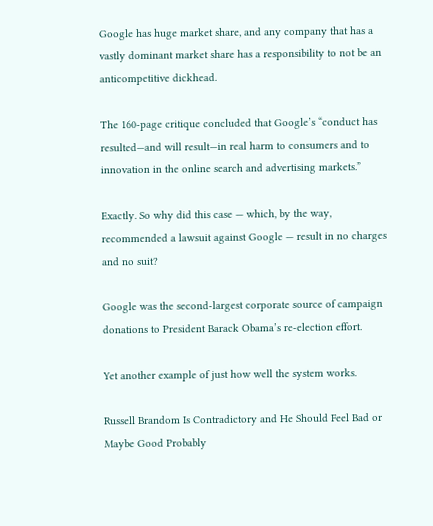Google has huge market share, and any company that has a vastly dominant market share has a responsibility to not be an anticompetitive dickhead.

The 160-page critique concluded that Google’s “conduct has resulted—and will result—in real harm to consumers and to innovation in the online search and advertising markets.”

Exactly. So why did this case — which, by the way, recommended a lawsuit against Google — result in no charges and no suit?

Google was the second-largest corporate source of campaign donations to President Barack Obama’s re-election effort.

Yet another example of just how well the system works.

Russell Brandom Is Contradictory and He Should Feel Bad or Maybe Good Probably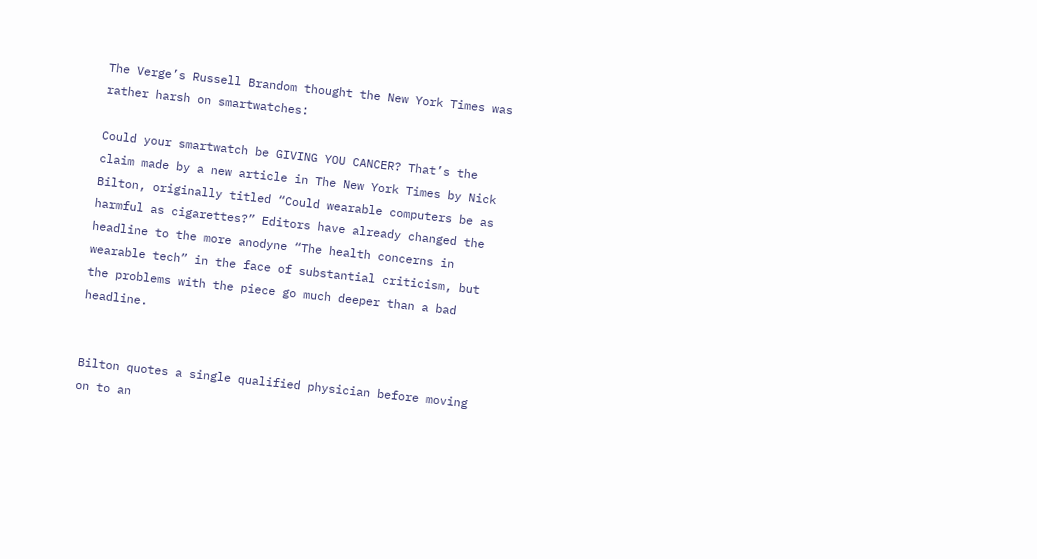The Verge’s Russell Brandom thought the New York Times was rather harsh on smartwatches:

Could your smartwatch be GIVING YOU CANCER? That’s the claim made by a new article in The New York Times by Nick Bilton, originally titled “Could wearable computers be as harmful as cigarettes?” Editors have already changed the headline to the more anodyne “The health concerns in wearable tech” in the face of substantial criticism, but the problems with the piece go much deeper than a bad headline.


Bilton quotes a single qualified physician before moving on to an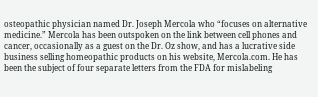osteopathic physician named Dr. Joseph Mercola who “focuses on alternative medicine.” Mercola has been outspoken on the link between cell phones and cancer, occasionally as a guest on the Dr. Oz show, and has a lucrative side business selling homeopathic products on his website, Mercola.com. He has been the subject of four separate letters from the FDA for mislabeling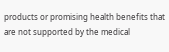products or promising health benefits that are not supported by the medical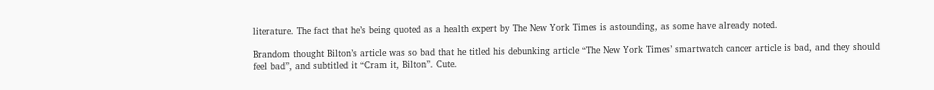literature. The fact that he’s being quoted as a health expert by The New York Times is astounding, as some have already noted.

Brandom thought Bilton’s article was so bad that he titled his debunking article “The New York Times’ smartwatch cancer article is bad, and they should feel bad”, and subtitled it “Cram it, Bilton”. Cute.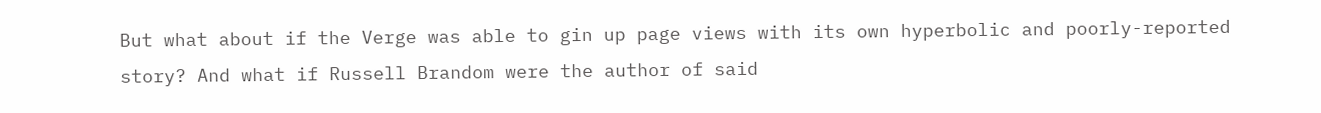But what about if the Verge was able to gin up page views with its own hyperbolic and poorly-reported story? And what if Russell Brandom were the author of said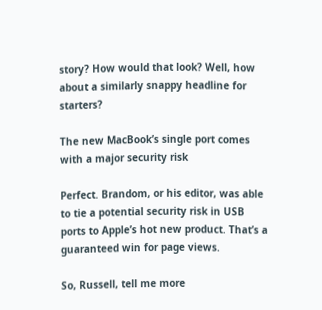story? How would that look? Well, how about a similarly snappy headline for starters?

The new MacBook’s single port comes with a major security risk

Perfect. Brandom, or his editor, was able to tie a potential security risk in USB ports to Apple’s hot new product. That’s a guaranteed win for page views.

So, Russell, tell me more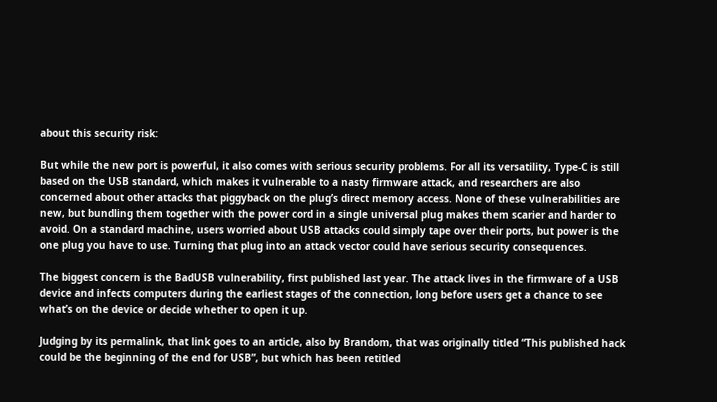about this security risk:

But while the new port is powerful, it also comes with serious security problems. For all its versatility, Type-C is still based on the USB standard, which makes it vulnerable to a nasty firmware attack, and researchers are also concerned about other attacks that piggyback on the plug’s direct memory access. None of these vulnerabilities are new, but bundling them together with the power cord in a single universal plug makes them scarier and harder to avoid. On a standard machine, users worried about USB attacks could simply tape over their ports, but power is the one plug you have to use. Turning that plug into an attack vector could have serious security consequences.

The biggest concern is the BadUSB vulnerability, first published last year. The attack lives in the firmware of a USB device and infects computers during the earliest stages of the connection, long before users get a chance to see what’s on the device or decide whether to open it up.

Judging by its permalink, that link goes to an article, also by Brandom, that was originally titled “This published hack could be the beginning of the end for USB”, but which has been retitled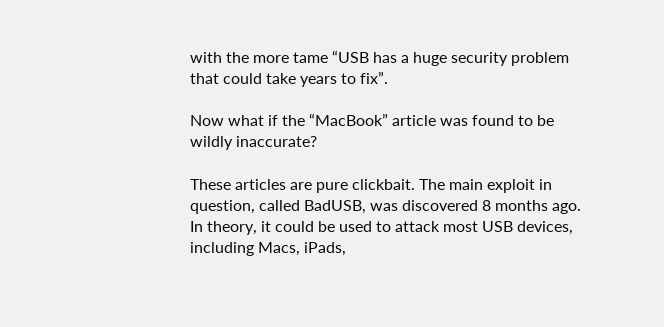with the more tame “USB has a huge security problem that could take years to fix”.

Now what if the “MacBook” article was found to be wildly inaccurate?

These articles are pure clickbait. The main exploit in question, called BadUSB, was discovered 8 months ago. In theory, it could be used to attack most USB devices, including Macs, iPads,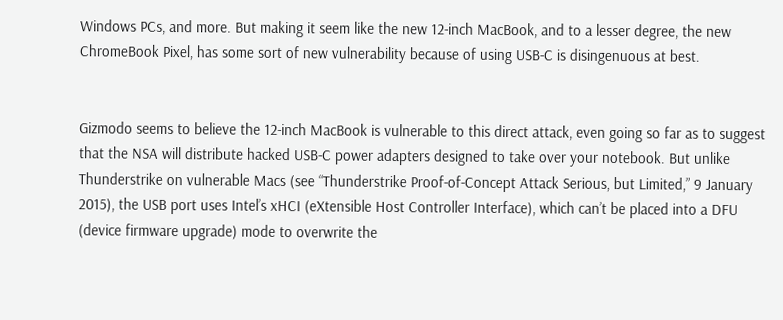Windows PCs, and more. But making it seem like the new 12-inch MacBook, and to a lesser degree, the new ChromeBook Pixel, has some sort of new vulnerability because of using USB-C is disingenuous at best.


Gizmodo seems to believe the 12-inch MacBook is vulnerable to this direct attack, even going so far as to suggest that the NSA will distribute hacked USB-C power adapters designed to take over your notebook. But unlike Thunderstrike on vulnerable Macs (see “Thunderstrike Proof-of-Concept Attack Serious, but Limited,” 9 January 2015), the USB port uses Intel’s xHCI (eXtensible Host Controller Interface), which can’t be placed into a DFU (device firmware upgrade) mode to overwrite the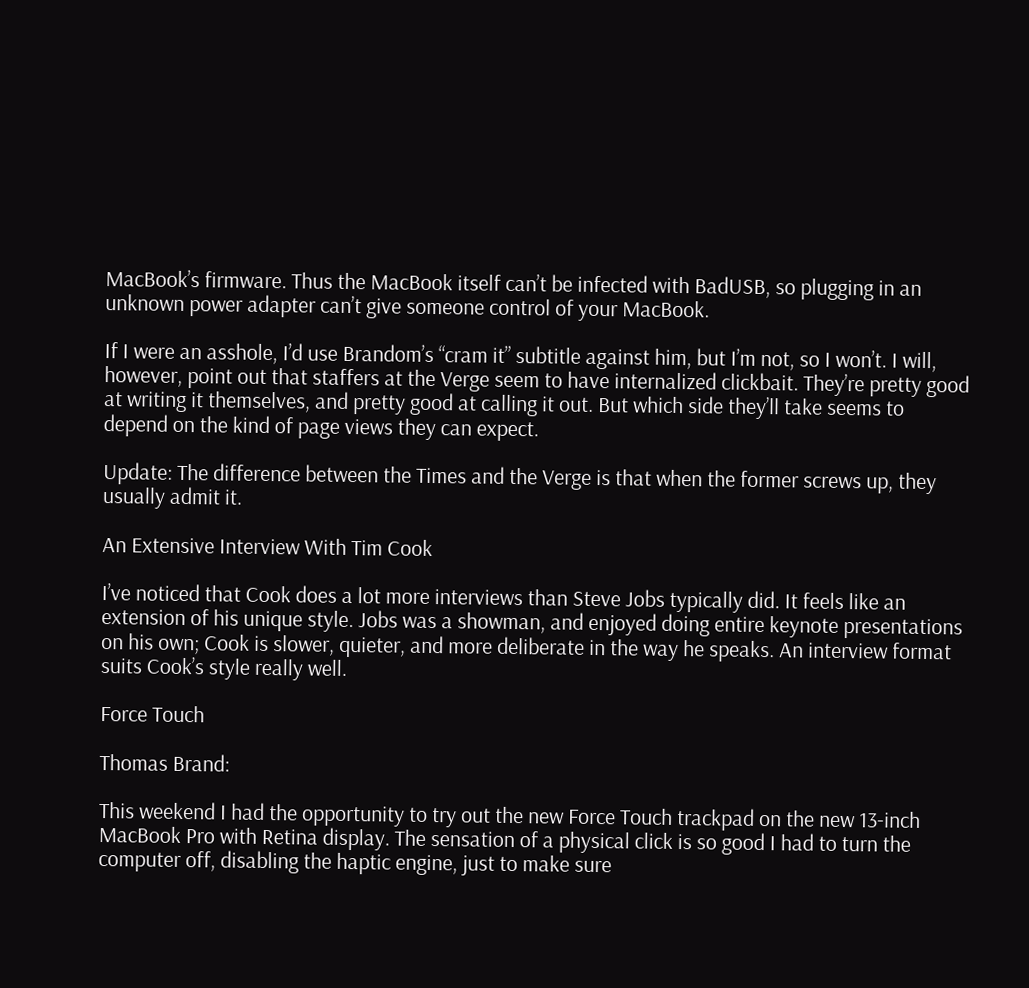MacBook’s firmware. Thus the MacBook itself can’t be infected with BadUSB, so plugging in an unknown power adapter can’t give someone control of your MacBook.

If I were an asshole, I’d use Brandom’s “cram it” subtitle against him, but I’m not, so I won’t. I will, however, point out that staffers at the Verge seem to have internalized clickbait. They’re pretty good at writing it themselves, and pretty good at calling it out. But which side they’ll take seems to depend on the kind of page views they can expect.

Update: The difference between the Times and the Verge is that when the former screws up, they usually admit it.

An Extensive Interview With Tim Cook

I’ve noticed that Cook does a lot more interviews than Steve Jobs typically did. It feels like an extension of his unique style. Jobs was a showman, and enjoyed doing entire keynote presentations on his own; Cook is slower, quieter, and more deliberate in the way he speaks. An interview format suits Cook’s style really well.

Force Touch

Thomas Brand:

This weekend I had the opportunity to try out the new Force Touch trackpad on the new 13-inch MacBook Pro with Retina display. The sensation of a physical click is so good I had to turn the computer off, disabling the haptic engine, just to make sure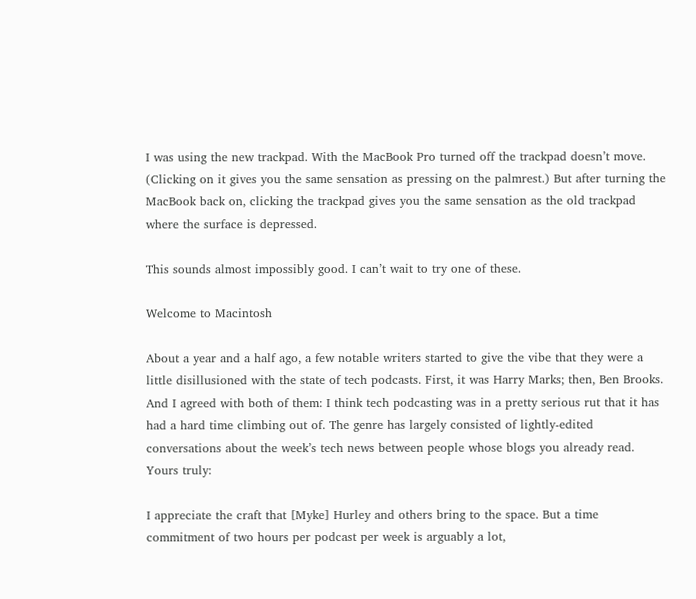I was using the new trackpad. With the MacBook Pro turned off the trackpad doesn’t move. (Clicking on it gives you the same sensation as pressing on the palmrest.) But after turning the MacBook back on, clicking the trackpad gives you the same sensation as the old trackpad where the surface is depressed.

This sounds almost impossibly good. I can’t wait to try one of these.

Welcome to Macintosh

About a year and a half ago, a few notable writers started to give the vibe that they were a little disillusioned with the state of tech podcasts. First, it was Harry Marks; then, Ben Brooks. And I agreed with both of them: I think tech podcasting was in a pretty serious rut that it has had a hard time climbing out of. The genre has largely consisted of lightly-edited conversations about the week’s tech news between people whose blogs you already read. Yours truly:

I appreciate the craft that [Myke] Hurley and others bring to the space. But a time commitment of two hours per podcast per week is arguably a lot,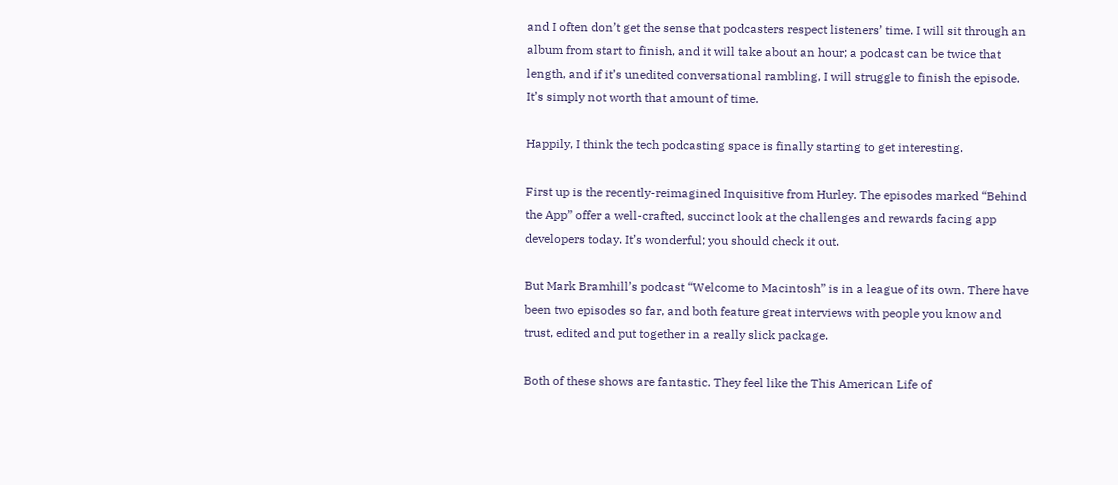and I often don’t get the sense that podcasters respect listeners’ time. I will sit through an album from start to finish, and it will take about an hour; a podcast can be twice that length, and if it’s unedited conversational rambling, I will struggle to finish the episode. It’s simply not worth that amount of time.

Happily, I think the tech podcasting space is finally starting to get interesting.

First up is the recently-reimagined Inquisitive from Hurley. The episodes marked “Behind the App” offer a well-crafted, succinct look at the challenges and rewards facing app developers today. It’s wonderful; you should check it out.

But Mark Bramhill’s podcast “Welcome to Macintosh” is in a league of its own. There have been two episodes so far, and both feature great interviews with people you know and trust, edited and put together in a really slick package.

Both of these shows are fantastic. They feel like the This American Life of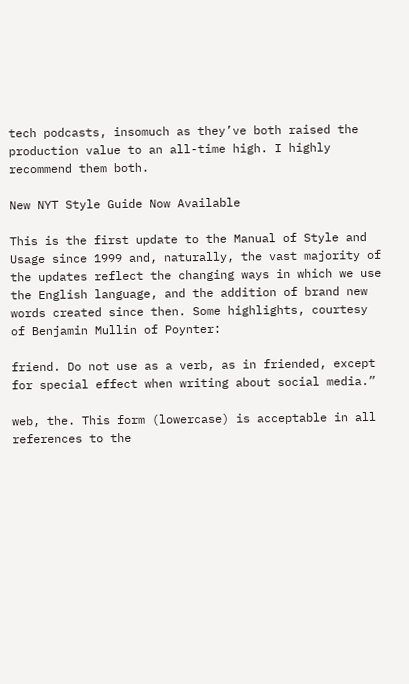tech podcasts, insomuch as they’ve both raised the production value to an all-time high. I highly recommend them both.

New NYT Style Guide Now Available

This is the first update to the Manual of Style and Usage since 1999 and, naturally, the vast majority of the updates reflect the changing ways in which we use the English language, and the addition of brand new words created since then. Some highlights, courtesy of Benjamin Mullin of Poynter:

friend. Do not use as a verb, as in friended, except for special effect when writing about social media.”

web, the. This form (lowercase) is acceptable in all references to the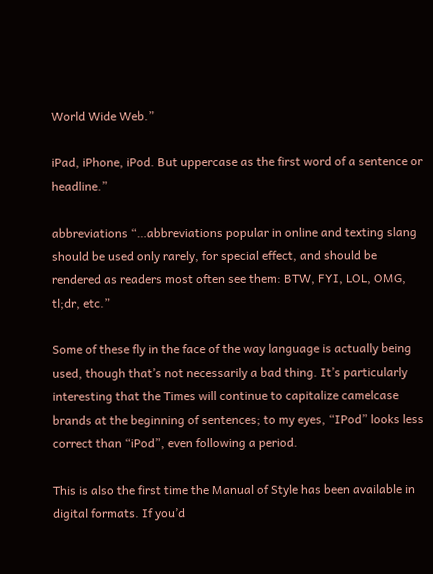World Wide Web.”

iPad, iPhone, iPod. But uppercase as the first word of a sentence or headline.”

abbreviations “…abbreviations popular in online and texting slang should be used only rarely, for special effect, and should be rendered as readers most often see them: BTW, FYI, LOL, OMG, tl;dr, etc.”

Some of these fly in the face of the way language is actually being used, though that’s not necessarily a bad thing. It’s particularly interesting that the Times will continue to capitalize camelcase brands at the beginning of sentences; to my eyes, “IPod” looks less correct than “iPod”, even following a period.

This is also the first time the Manual of Style has been available in digital formats. If you’d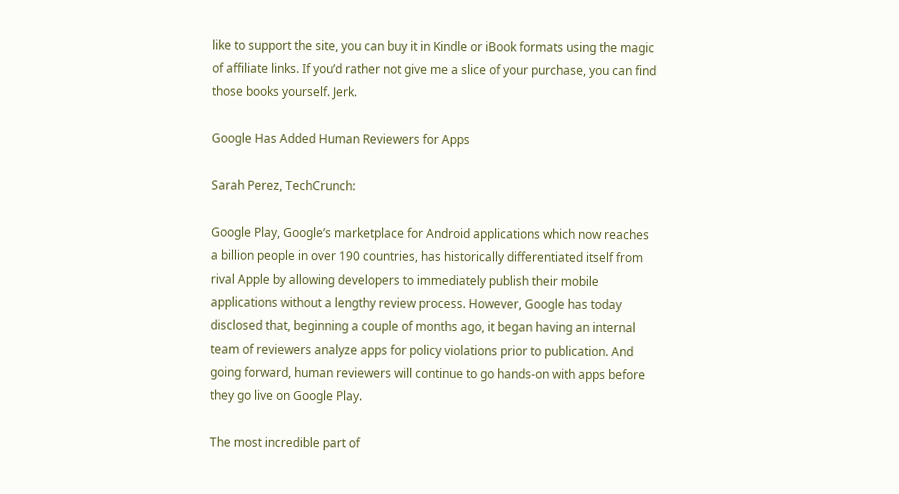like to support the site, you can buy it in Kindle or iBook formats using the magic of affiliate links. If you’d rather not give me a slice of your purchase, you can find those books yourself. Jerk.

Google Has Added Human Reviewers for Apps

Sarah Perez, TechCrunch:

Google Play, Google’s marketplace for Android applications which now reaches a billion people in over 190 countries, has historically differentiated itself from rival Apple by allowing developers to immediately publish their mobile applications without a lengthy review process. However, Google has today disclosed that, beginning a couple of months ago, it began having an internal team of reviewers analyze apps for policy violations prior to publication. And going forward, human reviewers will continue to go hands-on with apps before they go live on Google Play.

The most incredible part of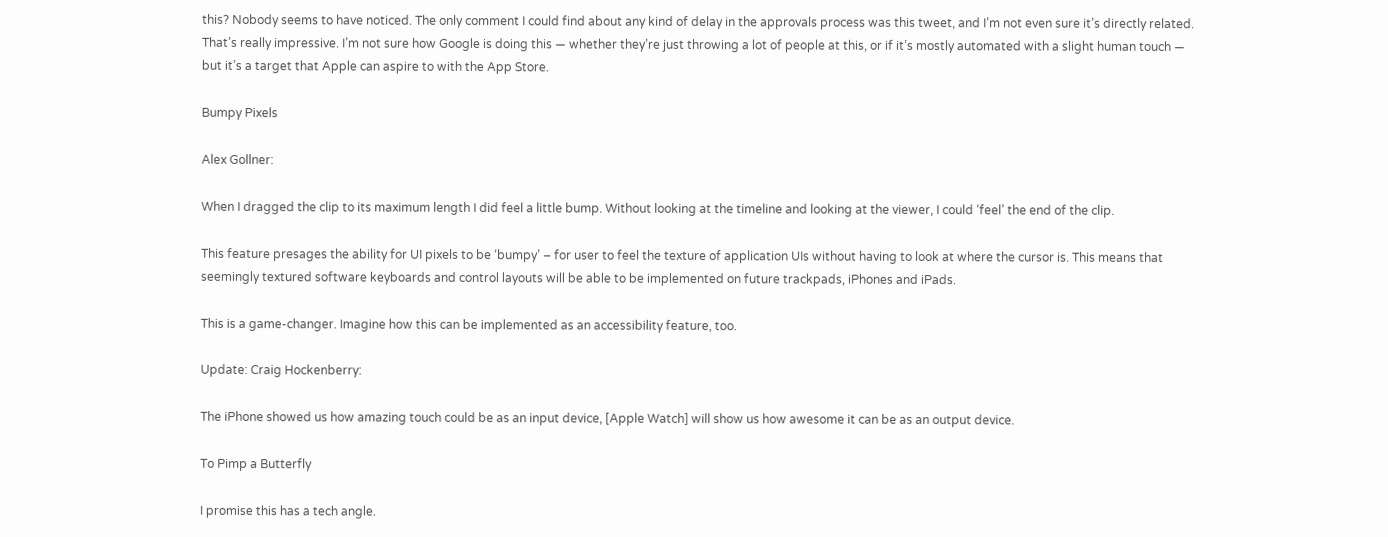this? Nobody seems to have noticed. The only comment I could find about any kind of delay in the approvals process was this tweet, and I’m not even sure it’s directly related. That’s really impressive. I’m not sure how Google is doing this — whether they’re just throwing a lot of people at this, or if it’s mostly automated with a slight human touch — but it’s a target that Apple can aspire to with the App Store.

Bumpy Pixels

Alex Gollner:

When I dragged the clip to its maximum length I did feel a little bump. Without looking at the timeline and looking at the viewer, I could ‘feel’ the end of the clip.

This feature presages the ability for UI pixels to be ‘bumpy’ – for user to feel the texture of application UIs without having to look at where the cursor is. This means that seemingly textured software keyboards and control layouts will be able to be implemented on future trackpads, iPhones and iPads.

This is a game-changer. Imagine how this can be implemented as an accessibility feature, too.

Update: Craig Hockenberry:

The iPhone showed us how amazing touch could be as an input device, [Apple Watch] will show us how awesome it can be as an output device.

To Pimp a Butterfly

I promise this has a tech angle.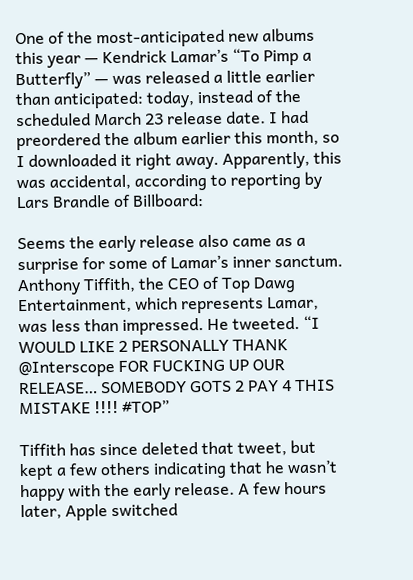One of the most-anticipated new albums this year — Kendrick Lamar’s “To Pimp a Butterfly” — was released a little earlier than anticipated: today, instead of the scheduled March 23 release date. I had preordered the album earlier this month, so I downloaded it right away. Apparently, this was accidental, according to reporting by Lars Brandle of Billboard:

Seems the early release also came as a surprise for some of Lamar’s inner sanctum. Anthony Tiffith, the CEO of Top Dawg Entertainment, which represents Lamar, was less than impressed. He tweeted. “I WOULD LIKE 2 PERSONALLY THANK @Interscope FOR FUCKING UP OUR RELEASE… SOMEBODY GOTS 2 PAY 4 THIS MISTAKE !!!! #TOP”

Tiffith has since deleted that tweet, but kept a few others indicating that he wasn’t happy with the early release. A few hours later, Apple switched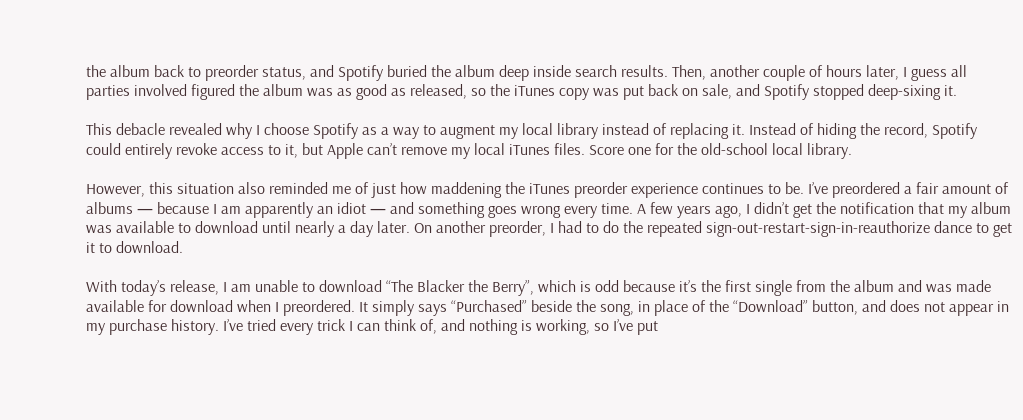the album back to preorder status, and Spotify buried the album deep inside search results. Then, another couple of hours later, I guess all parties involved figured the album was as good as released, so the iTunes copy was put back on sale, and Spotify stopped deep-sixing it.

This debacle revealed why I choose Spotify as a way to augment my local library instead of replacing it. Instead of hiding the record, Spotify could entirely revoke access to it, but Apple can’t remove my local iTunes files. Score one for the old-school local library.

However, this situation also reminded me of just how maddening the iTunes preorder experience continues to be. I’ve preordered a fair amount of albums — because I am apparently an idiot — and something goes wrong every time. A few years ago, I didn’t get the notification that my album was available to download until nearly a day later. On another preorder, I had to do the repeated sign-out-restart-sign-in-reauthorize dance to get it to download.

With today’s release, I am unable to download “The Blacker the Berry”, which is odd because it’s the first single from the album and was made available for download when I preordered. It simply says “Purchased” beside the song, in place of the “Download” button, and does not appear in my purchase history. I’ve tried every trick I can think of, and nothing is working, so I’ve put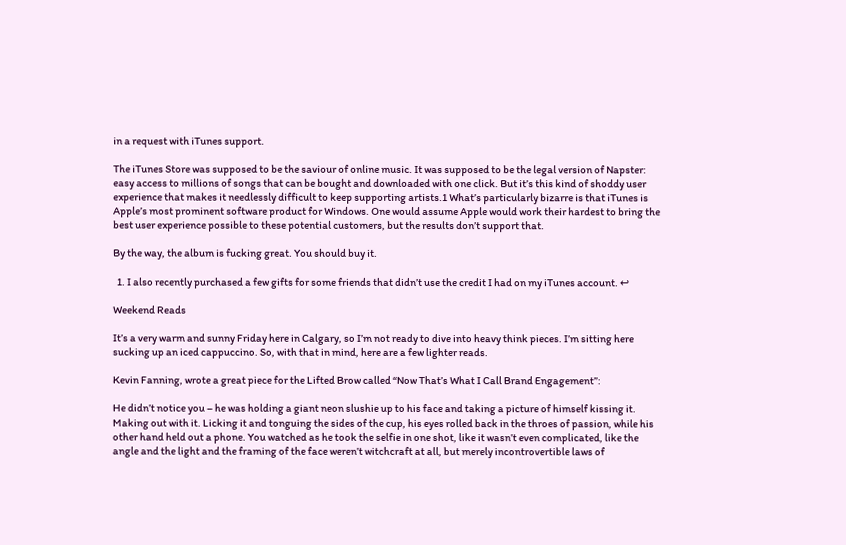in a request with iTunes support.

The iTunes Store was supposed to be the saviour of online music. It was supposed to be the legal version of Napster: easy access to millions of songs that can be bought and downloaded with one click. But it’s this kind of shoddy user experience that makes it needlessly difficult to keep supporting artists.1 What’s particularly bizarre is that iTunes is Apple’s most prominent software product for Windows. One would assume Apple would work their hardest to bring the best user experience possible to these potential customers, but the results don’t support that.

By the way, the album is fucking great. You should buy it.

  1. I also recently purchased a few gifts for some friends that didn’t use the credit I had on my iTunes account. ↩

Weekend Reads

It’s a very warm and sunny Friday here in Calgary, so I’m not ready to dive into heavy think pieces. I’m sitting here sucking up an iced cappuccino. So, with that in mind, here are a few lighter reads.

Kevin Fanning, wrote a great piece for the Lifted Brow called “Now That’s What I Call Brand Engagement”:

He didn’t notice you – he was holding a giant neon slushie up to his face and taking a picture of himself kissing it. Making out with it. Licking it and tonguing the sides of the cup, his eyes rolled back in the throes of passion, while his other hand held out a phone. You watched as he took the selfie in one shot, like it wasn’t even complicated, like the angle and the light and the framing of the face weren’t witchcraft at all, but merely incontrovertible laws of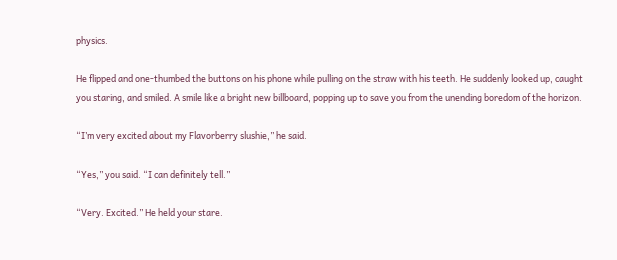physics.

He flipped and one-thumbed the buttons on his phone while pulling on the straw with his teeth. He suddenly looked up, caught you staring, and smiled. A smile like a bright new billboard, popping up to save you from the unending boredom of the horizon.

“I’m very excited about my Flavorberry slushie,” he said.

“Yes,” you said. “I can definitely tell.”

“Very. Excited.” He held your stare.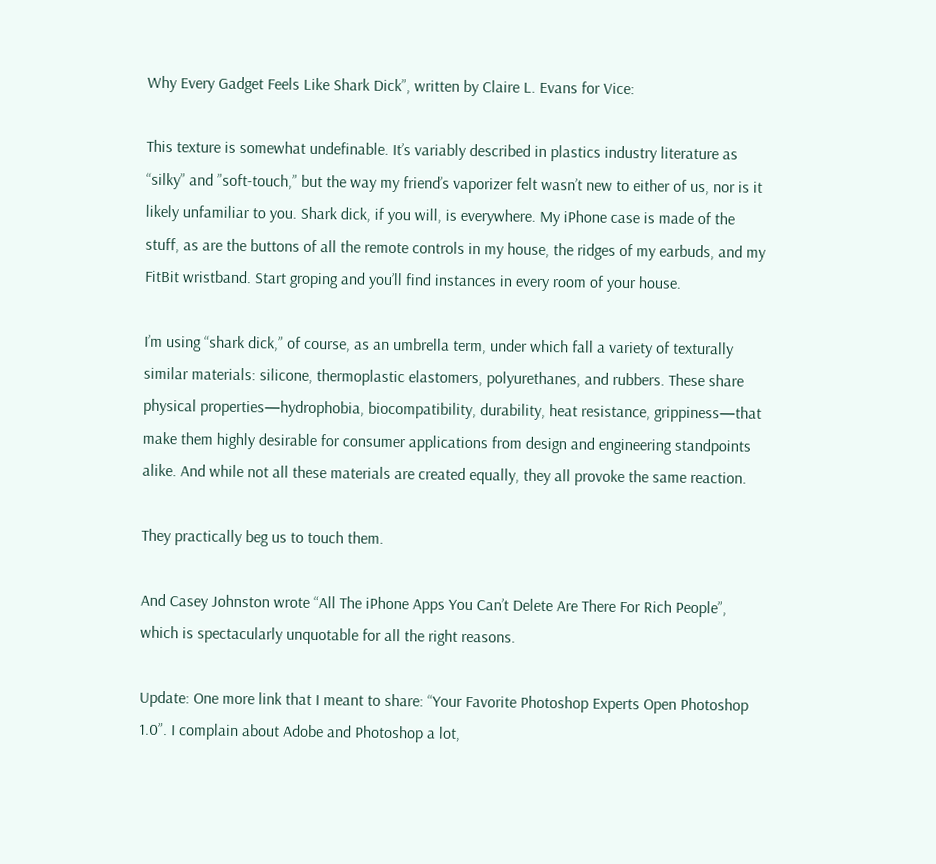Why Every Gadget Feels Like Shark Dick”, written by Claire L. Evans for Vice:

This texture is somewhat undefinable. It’s variably described in plastics industry literature as “silky” and ”soft-touch,” but the way my friend’s vaporizer felt wasn’t new to either of us, nor is it likely unfamiliar to you. Shark dick, if you will, is everywhere. My iPhone case is made of the stuff, as are the buttons of all the remote controls in my house, the ridges of my earbuds, and my FitBit wristband. Start groping and you’ll find instances in every room of your house.

I’m using “shark dick,” of course, as an umbrella term, under which fall a variety of texturally similar materials: silicone, thermoplastic elastomers, polyurethanes, and rubbers. These share physical properties—hydrophobia, biocompatibility, durability, heat resistance, grippiness—that make them highly desirable for consumer applications from design and engineering standpoints alike. And while not all these materials are created equally, they all provoke the same reaction.

They practically beg us to touch them.

And Casey Johnston wrote “All The iPhone Apps You Can’t Delete Are There For Rich People”, which is spectacularly unquotable for all the right reasons.

Update: One more link that I meant to share: “Your Favorite Photoshop Experts Open Photoshop 1.0”. I complain about Adobe and Photoshop a lot,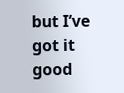but I’ve got it good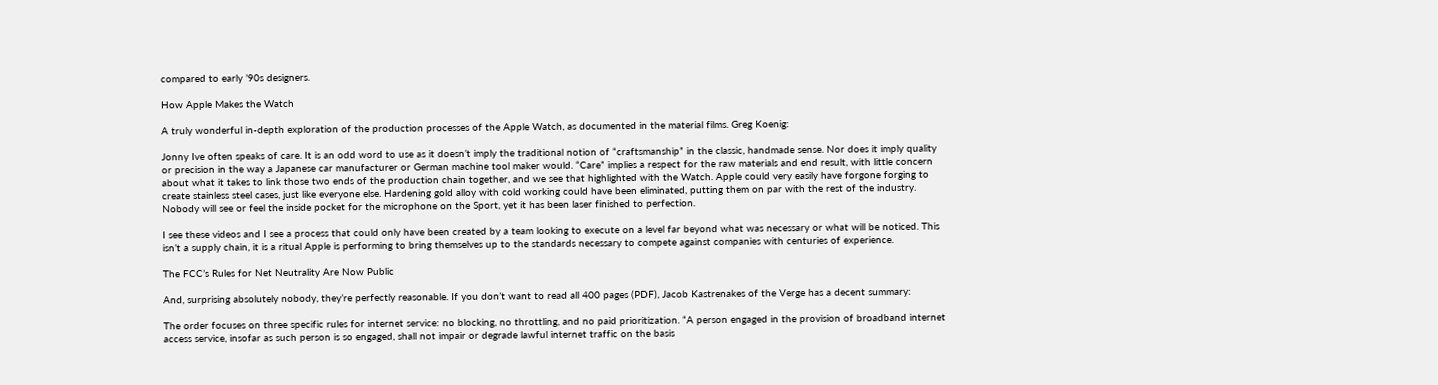compared to early ’90s designers.

How Apple Makes the Watch

A truly wonderful in-depth exploration of the production processes of the Apple Watch, as documented in the material films. Greg Koenig:

Jonny Ive often speaks of care. It is an odd word to use as it doesn’t imply the traditional notion of “craftsmanship” in the classic, handmade sense. Nor does it imply quality or precision in the way a Japanese car manufacturer or German machine tool maker would. “Care” implies a respect for the raw materials and end result, with little concern about what it takes to link those two ends of the production chain together, and we see that highlighted with the Watch. Apple could very easily have forgone forging to create stainless steel cases, just like everyone else. Hardening gold alloy with cold working could have been eliminated, putting them on par with the rest of the industry. Nobody will see or feel the inside pocket for the microphone on the Sport, yet it has been laser finished to perfection.

I see these videos and I see a process that could only have been created by a team looking to execute on a level far beyond what was necessary or what will be noticed. This isn’t a supply chain, it is a ritual Apple is performing to bring themselves up to the standards necessary to compete against companies with centuries of experience.

The FCC’s Rules for Net Neutrality Are Now Public

And, surprising absolutely nobody, they’re perfectly reasonable. If you don’t want to read all 400 pages (PDF), Jacob Kastrenakes of the Verge has a decent summary:

The order focuses on three specific rules for internet service: no blocking, no throttling, and no paid prioritization. “A person engaged in the provision of broadband internet access service, insofar as such person is so engaged, shall not impair or degrade lawful internet traffic on the basis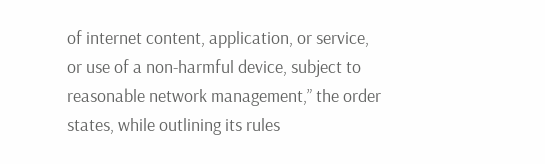of internet content, application, or service, or use of a non-harmful device, subject to reasonable network management,” the order states, while outlining its rules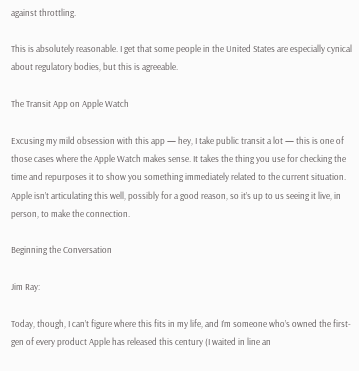against throttling.

This is absolutely reasonable. I get that some people in the United States are especially cynical about regulatory bodies, but this is agreeable.

The Transit App on Apple Watch

Excusing my mild obsession with this app — hey, I take public transit a lot — this is one of those cases where the Apple Watch makes sense. It takes the thing you use for checking the time and repurposes it to show you something immediately related to the current situation. Apple isn’t articulating this well, possibly for a good reason, so it’s up to us seeing it live, in person, to make the connection.

Beginning the Conversation

Jim Ray:

Today, though, I can’t figure where this fits in my life, and I’m someone who’s owned the first-gen of every product Apple has released this century (I waited in line an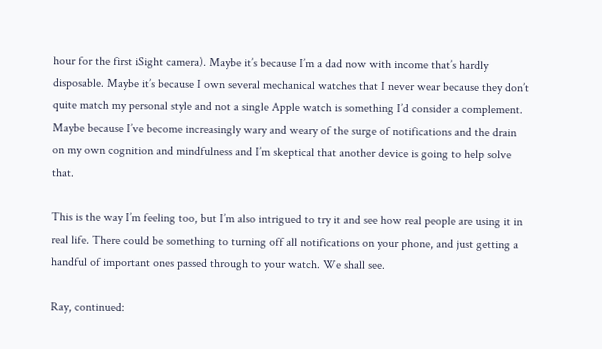hour for the first iSight camera). Maybe it’s because I’m a dad now with income that’s hardly disposable. Maybe it’s because I own several mechanical watches that I never wear because they don’t quite match my personal style and not a single Apple watch is something I’d consider a complement. Maybe because I’ve become increasingly wary and weary of the surge of notifications and the drain on my own cognition and mindfulness and I’m skeptical that another device is going to help solve that.

This is the way I’m feeling too, but I’m also intrigued to try it and see how real people are using it in real life. There could be something to turning off all notifications on your phone, and just getting a handful of important ones passed through to your watch. We shall see.

Ray, continued: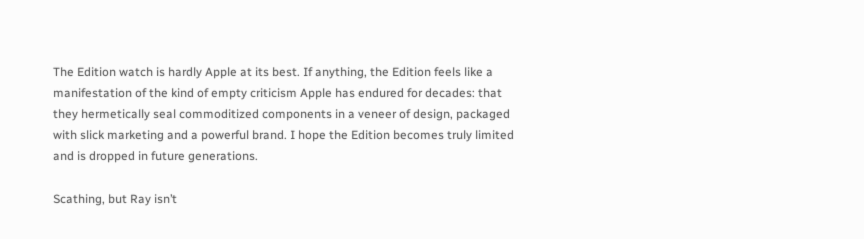The Edition watch is hardly Apple at its best. If anything, the Edition feels like a manifestation of the kind of empty criticism Apple has endured for decades: that they hermetically seal commoditized components in a veneer of design, packaged with slick marketing and a powerful brand. I hope the Edition becomes truly limited and is dropped in future generations.

Scathing, but Ray isn’t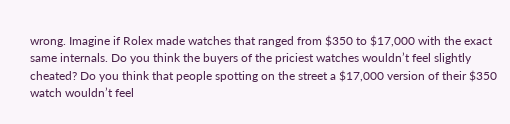wrong. Imagine if Rolex made watches that ranged from $350 to $17,000 with the exact same internals. Do you think the buyers of the priciest watches wouldn’t feel slightly cheated? Do you think that people spotting on the street a $17,000 version of their $350 watch wouldn’t feel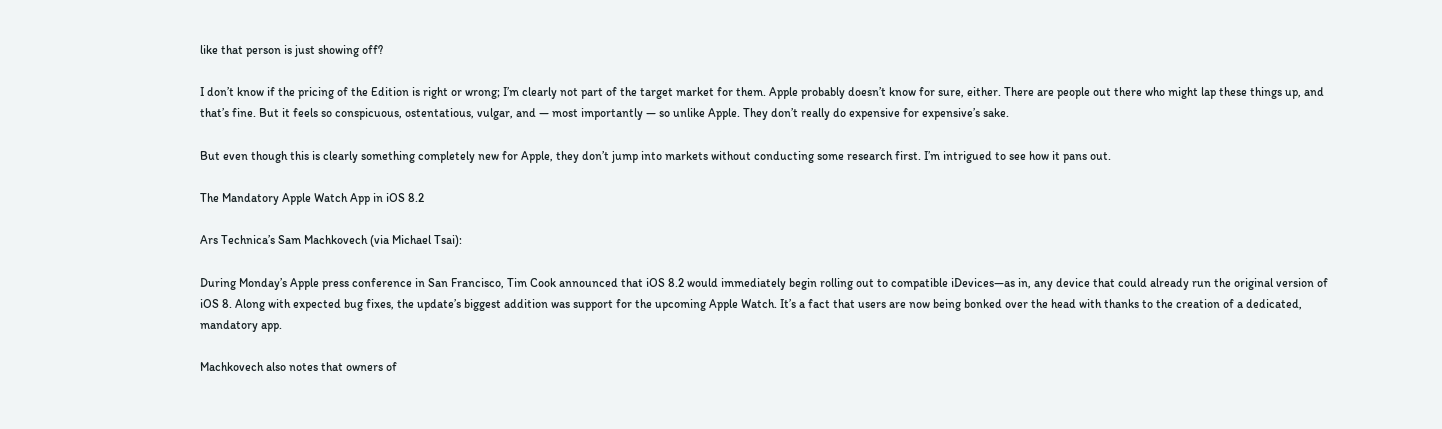like that person is just showing off?

I don’t know if the pricing of the Edition is right or wrong; I’m clearly not part of the target market for them. Apple probably doesn’t know for sure, either. There are people out there who might lap these things up, and that’s fine. But it feels so conspicuous, ostentatious, vulgar, and — most importantly — so unlike Apple. They don’t really do expensive for expensive’s sake.

But even though this is clearly something completely new for Apple, they don’t jump into markets without conducting some research first. I’m intrigued to see how it pans out.

The Mandatory Apple Watch App in iOS 8.2

Ars Technica’s Sam Machkovech (via Michael Tsai):

During Monday’s Apple press conference in San Francisco, Tim Cook announced that iOS 8.2 would immediately begin rolling out to compatible iDevices—as in, any device that could already run the original version of iOS 8. Along with expected bug fixes, the update’s biggest addition was support for the upcoming Apple Watch. It’s a fact that users are now being bonked over the head with thanks to the creation of a dedicated, mandatory app.

Machkovech also notes that owners of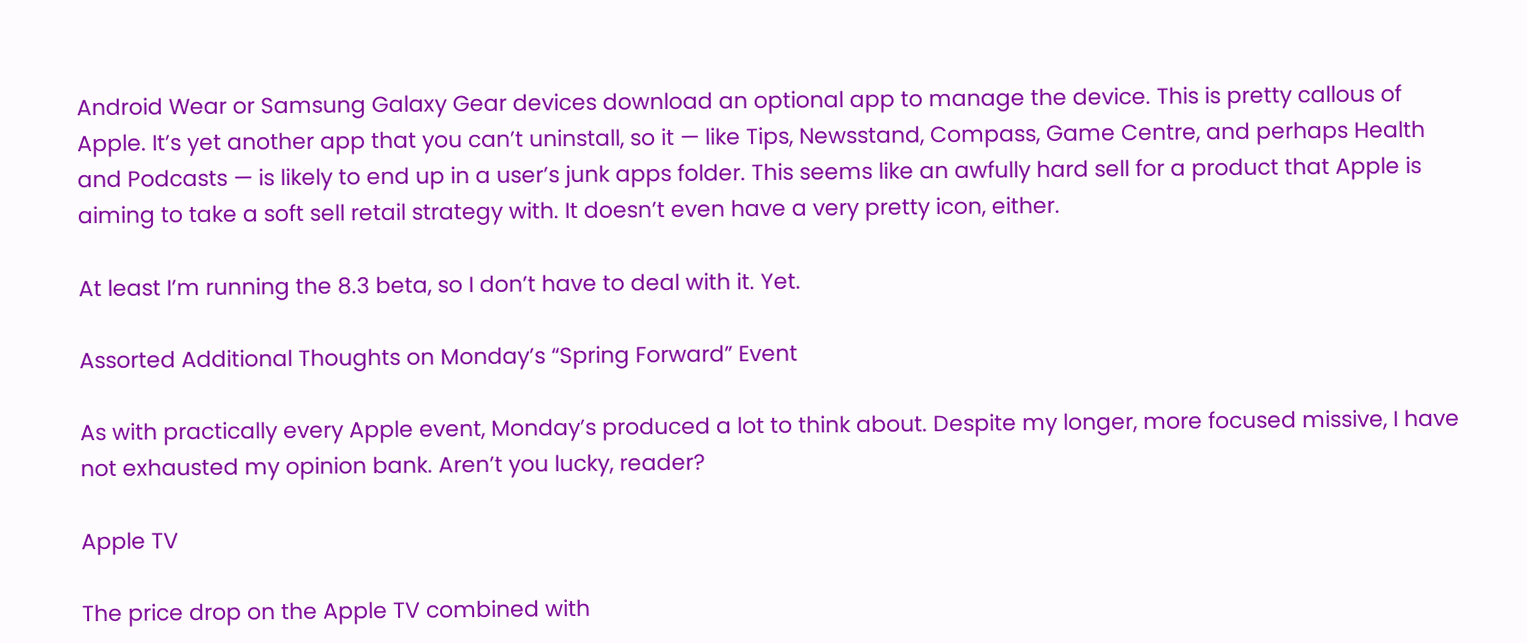Android Wear or Samsung Galaxy Gear devices download an optional app to manage the device. This is pretty callous of Apple. It’s yet another app that you can’t uninstall, so it — like Tips, Newsstand, Compass, Game Centre, and perhaps Health and Podcasts — is likely to end up in a user’s junk apps folder. This seems like an awfully hard sell for a product that Apple is aiming to take a soft sell retail strategy with. It doesn’t even have a very pretty icon, either.

At least I’m running the 8.3 beta, so I don’t have to deal with it. Yet.

Assorted Additional Thoughts on Monday’s “Spring Forward” Event

As with practically every Apple event, Monday’s produced a lot to think about. Despite my longer, more focused missive, I have not exhausted my opinion bank. Aren’t you lucky, reader?

Apple TV

The price drop on the Apple TV combined with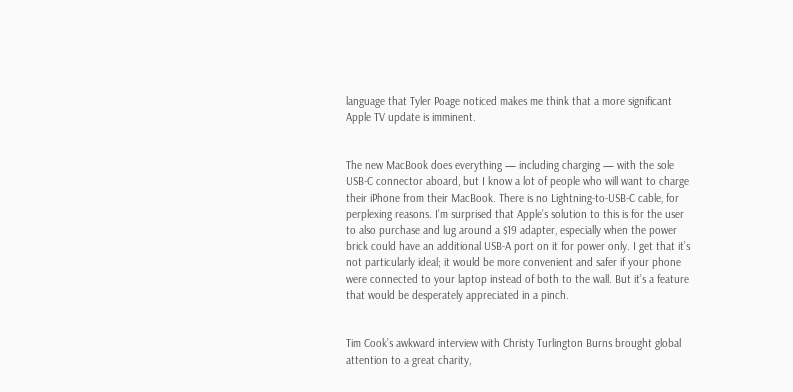language that Tyler Poage noticed makes me think that a more significant Apple TV update is imminent.


The new MacBook does everything — including charging — with the sole USB-C connector aboard, but I know a lot of people who will want to charge their iPhone from their MacBook. There is no Lightning-to-USB-C cable, for perplexing reasons. I’m surprised that Apple’s solution to this is for the user to also purchase and lug around a $19 adapter, especially when the power brick could have an additional USB-A port on it for power only. I get that it’s not particularly ideal; it would be more convenient and safer if your phone were connected to your laptop instead of both to the wall. But it’s a feature that would be desperately appreciated in a pinch.


Tim Cook’s awkward interview with Christy Turlington Burns brought global attention to a great charity,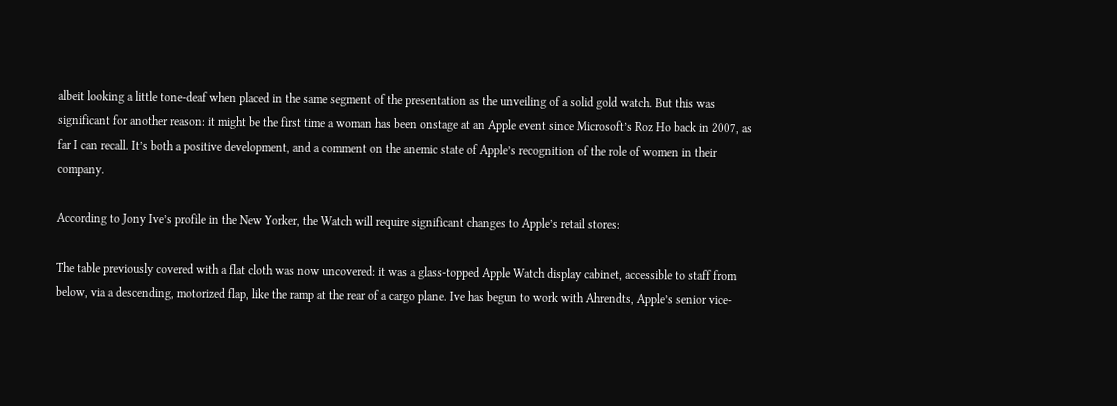albeit looking a little tone-deaf when placed in the same segment of the presentation as the unveiling of a solid gold watch. But this was significant for another reason: it might be the first time a woman has been onstage at an Apple event since Microsoft’s Roz Ho back in 2007, as far I can recall. It’s both a positive development, and a comment on the anemic state of Apple’s recognition of the role of women in their company.

According to Jony Ive’s profile in the New Yorker, the Watch will require significant changes to Apple’s retail stores:

The table previously covered with a flat cloth was now uncovered: it was a glass-topped Apple Watch display cabinet, accessible to staff from below, via a descending, motorized flap, like the ramp at the rear of a cargo plane. Ive has begun to work with Ahrendts, Apple’s senior vice-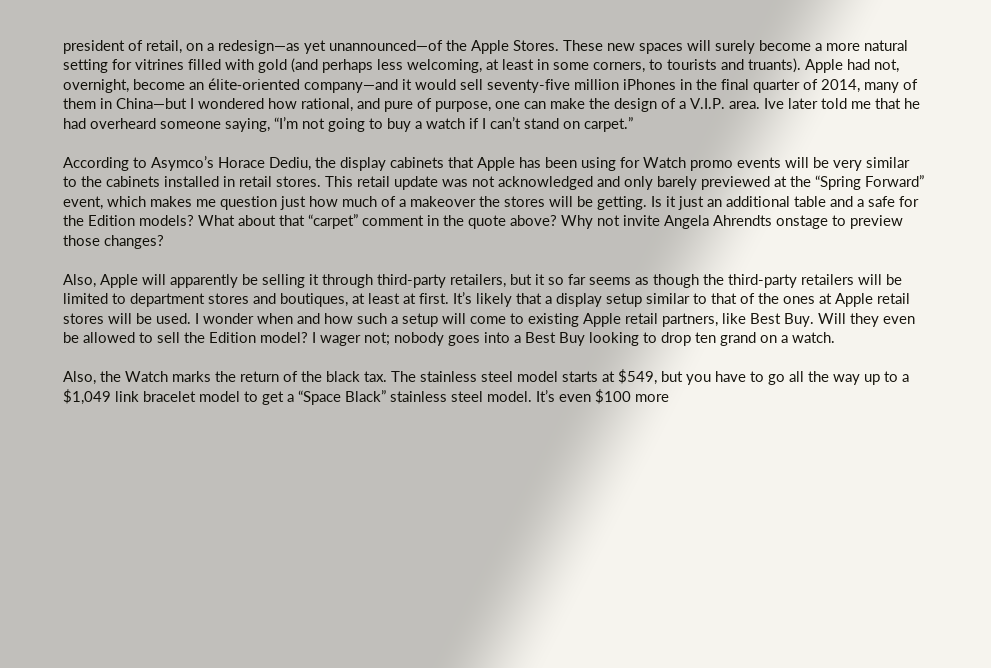president of retail, on a redesign—as yet unannounced—of the Apple Stores. These new spaces will surely become a more natural setting for vitrines filled with gold (and perhaps less welcoming, at least in some corners, to tourists and truants). Apple had not, overnight, become an élite-oriented company—and it would sell seventy-five million iPhones in the final quarter of 2014, many of them in China—but I wondered how rational, and pure of purpose, one can make the design of a V.I.P. area. Ive later told me that he had overheard someone saying, “I’m not going to buy a watch if I can’t stand on carpet.”

According to Asymco’s Horace Dediu, the display cabinets that Apple has been using for Watch promo events will be very similar to the cabinets installed in retail stores. This retail update was not acknowledged and only barely previewed at the “Spring Forward” event, which makes me question just how much of a makeover the stores will be getting. Is it just an additional table and a safe for the Edition models? What about that “carpet” comment in the quote above? Why not invite Angela Ahrendts onstage to preview those changes?

Also, Apple will apparently be selling it through third-party retailers, but it so far seems as though the third-party retailers will be limited to department stores and boutiques, at least at first. It’s likely that a display setup similar to that of the ones at Apple retail stores will be used. I wonder when and how such a setup will come to existing Apple retail partners, like Best Buy. Will they even be allowed to sell the Edition model? I wager not; nobody goes into a Best Buy looking to drop ten grand on a watch.

Also, the Watch marks the return of the black tax. The stainless steel model starts at $549, but you have to go all the way up to a $1,049 link bracelet model to get a “Space Black” stainless steel model. It’s even $100 more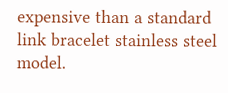expensive than a standard link bracelet stainless steel model.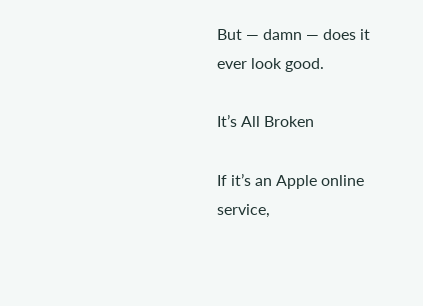But — damn — does it ever look good.

It’s All Broken

If it’s an Apple online service,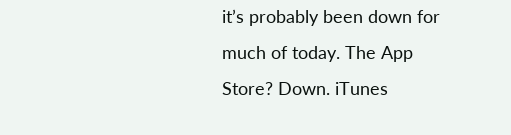it’s probably been down for much of today. The App Store? Down. iTunes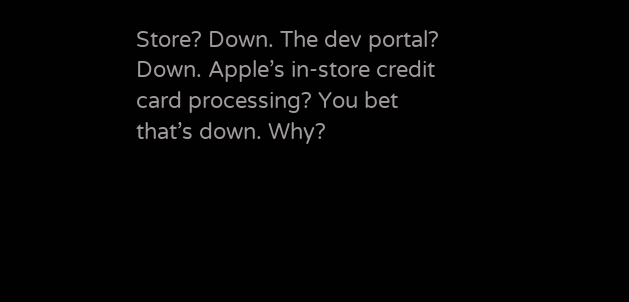Store? Down. The dev portal? Down. Apple’s in-store credit card processing? You bet that’s down. Why?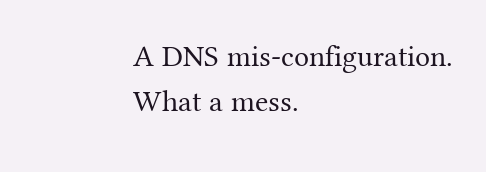A DNS mis-configuration. What a mess.